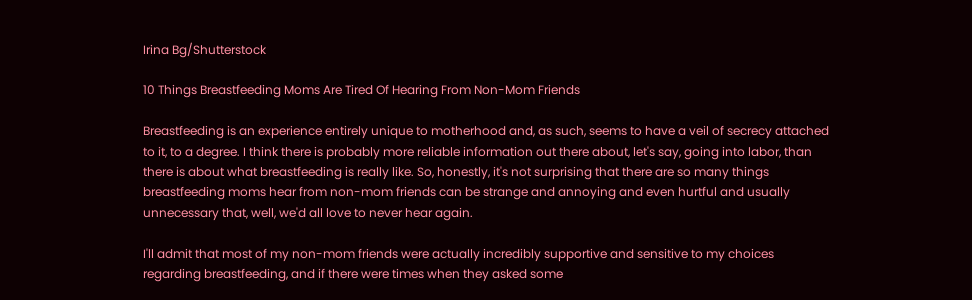Irina Bg/Shutterstock

10 Things Breastfeeding Moms Are Tired Of Hearing From Non-Mom Friends

Breastfeeding is an experience entirely unique to motherhood and, as such, seems to have a veil of secrecy attached to it, to a degree. I think there is probably more reliable information out there about, let's say, going into labor, than there is about what breastfeeding is really like. So, honestly, it's not surprising that there are so many things breastfeeding moms hear from non-mom friends can be strange and annoying and even hurtful and usually unnecessary that, well, we'd all love to never hear again.

I'll admit that most of my non-mom friends were actually incredibly supportive and sensitive to my choices regarding breastfeeding, and if there were times when they asked some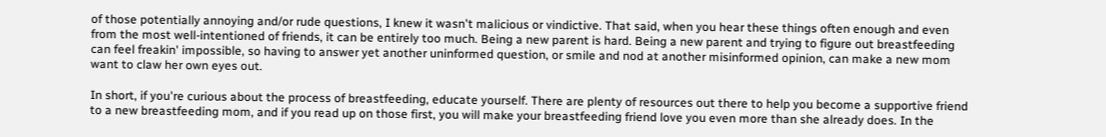of those potentially annoying and/or rude questions, I knew it wasn't malicious or vindictive. That said, when you hear these things often enough and even from the most well-intentioned of friends, it can be entirely too much. Being a new parent is hard. Being a new parent and trying to figure out breastfeeding can feel freakin' impossible, so having to answer yet another uninformed question, or smile and nod at another misinformed opinion, can make a new mom want to claw her own eyes out.

In short, if you're curious about the process of breastfeeding, educate yourself. There are plenty of resources out there to help you become a supportive friend to a new breastfeeding mom, and if you read up on those first, you will make your breastfeeding friend love you even more than she already does. In the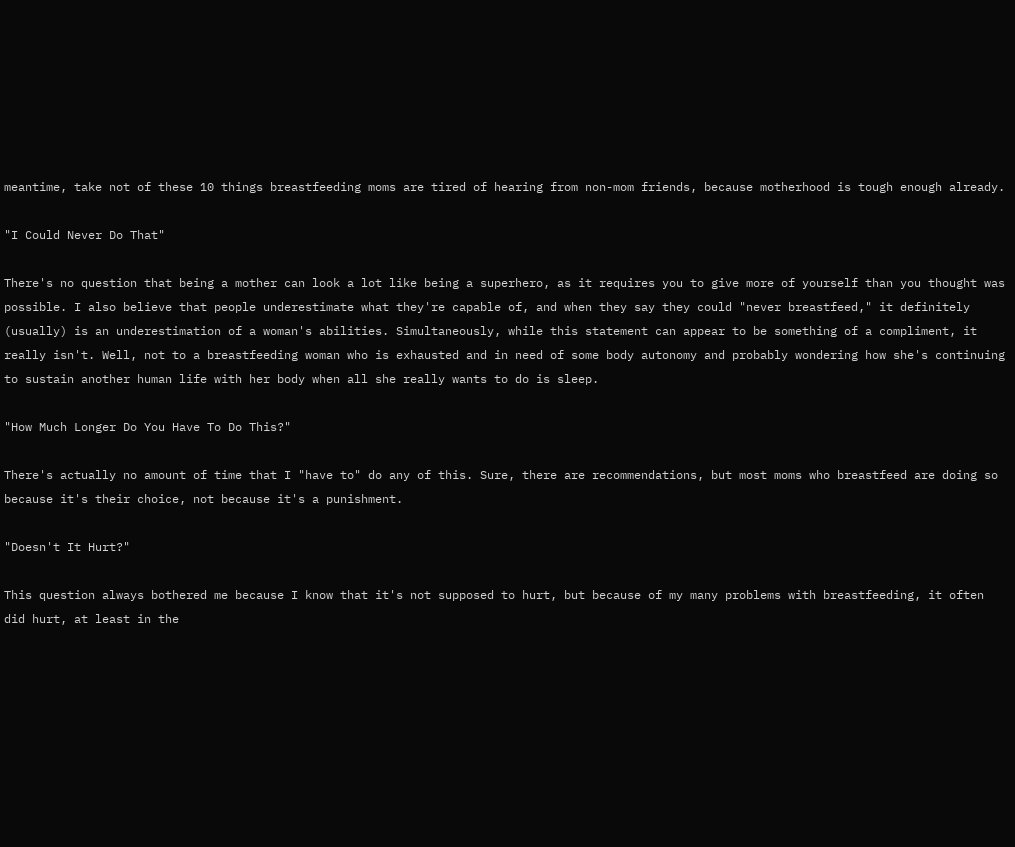meantime, take not of these 10 things breastfeeding moms are tired of hearing from non-mom friends, because motherhood is tough enough already.

"I Could Never Do That"

There's no question that being a mother can look a lot like being a superhero, as it requires you to give more of yourself than you thought was possible. I also believe that people underestimate what they're capable of, and when they say they could "never breastfeed," it definitely (usually) is an underestimation of a woman's abilities. Simultaneously, while this statement can appear to be something of a compliment, it really isn't. Well, not to a breastfeeding woman who is exhausted and in need of some body autonomy and probably wondering how she's continuing to sustain another human life with her body when all she really wants to do is sleep.

"How Much Longer Do You Have To Do This?"

There's actually no amount of time that I "have to" do any of this. Sure, there are recommendations, but most moms who breastfeed are doing so because it's their choice, not because it's a punishment.

"Doesn't It Hurt?"

This question always bothered me because I know that it's not supposed to hurt, but because of my many problems with breastfeeding, it often did hurt, at least in the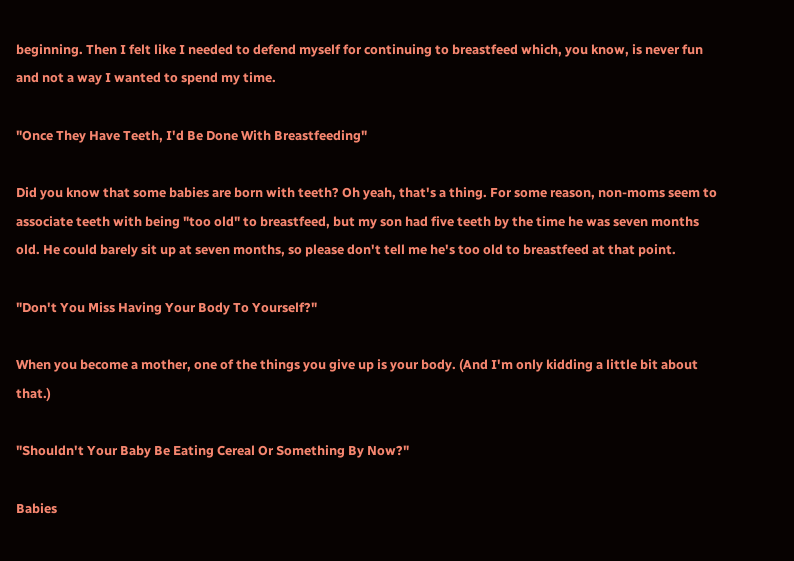beginning. Then I felt like I needed to defend myself for continuing to breastfeed which, you know, is never fun and not a way I wanted to spend my time.

"Once They Have Teeth, I'd Be Done With Breastfeeding"

Did you know that some babies are born with teeth? Oh yeah, that's a thing. For some reason, non-moms seem to associate teeth with being "too old" to breastfeed, but my son had five teeth by the time he was seven months old. He could barely sit up at seven months, so please don't tell me he's too old to breastfeed at that point.

"Don't You Miss Having Your Body To Yourself?"

When you become a mother, one of the things you give up is your body. (And I'm only kidding a little bit about that.)

"Shouldn't Your Baby Be Eating Cereal Or Something By Now?"

Babies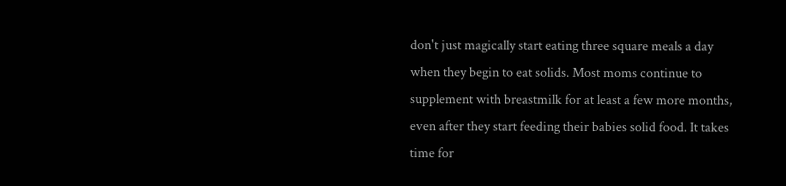don't just magically start eating three square meals a day when they begin to eat solids. Most moms continue to supplement with breastmilk for at least a few more months, even after they start feeding their babies solid food. It takes time for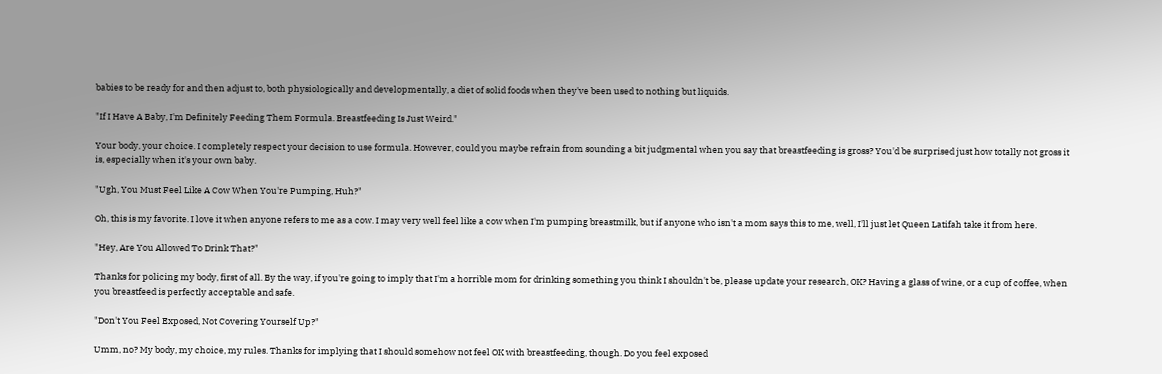babies to be ready for and then adjust to, both physiologically and developmentally, a diet of solid foods when they've been used to nothing but liquids.

"If I Have A Baby, I'm Definitely Feeding Them Formula. Breastfeeding Is Just Weird."

Your body, your choice. I completely respect your decision to use formula. However, could you maybe refrain from sounding a bit judgmental when you say that breastfeeding is gross? You'd be surprised just how totally not gross it is, especially when it's your own baby.

"Ugh, You Must Feel Like A Cow When You're Pumping, Huh?"

Oh, this is my favorite. I love it when anyone refers to me as a cow. I may very well feel like a cow when I'm pumping breastmilk, but if anyone who isn't a mom says this to me, well, I'll just let Queen Latifah take it from here.

"Hey, Are You Allowed To Drink That?"

Thanks for policing my body, first of all. By the way, if you're going to imply that I'm a horrible mom for drinking something you think I shouldn't be, please update your research, OK? Having a glass of wine, or a cup of coffee, when you breastfeed is perfectly acceptable and safe.

"Don't You Feel Exposed, Not Covering Yourself Up?"

Umm, no? My body, my choice, my rules. Thanks for implying that I should somehow not feel OK with breastfeeding, though. Do you feel exposed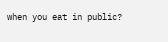when you eat in public?